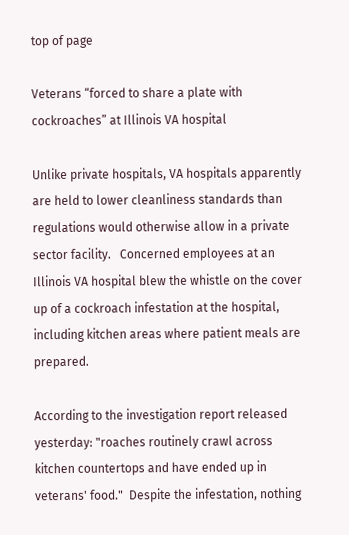top of page

Veterans “forced to share a plate with cockroaches” at Illinois VA hospital

Unlike private hospitals, VA hospitals apparently are held to lower cleanliness standards than regulations would otherwise allow in a private sector facility.   Concerned employees at an Illinois VA hospital blew the whistle on the cover up of a cockroach infestation at the hospital, including kitchen areas where patient meals are prepared.

According to the investigation report released yesterday: "roaches routinely crawl across kitchen countertops and have ended up in veterans' food."  Despite the infestation, nothing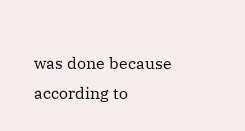was done because according to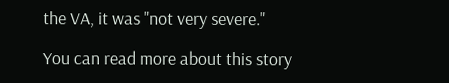the VA, it was "not very severe."

You can read more about this story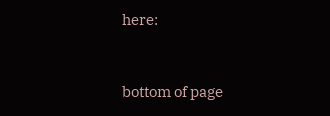here:


bottom of page